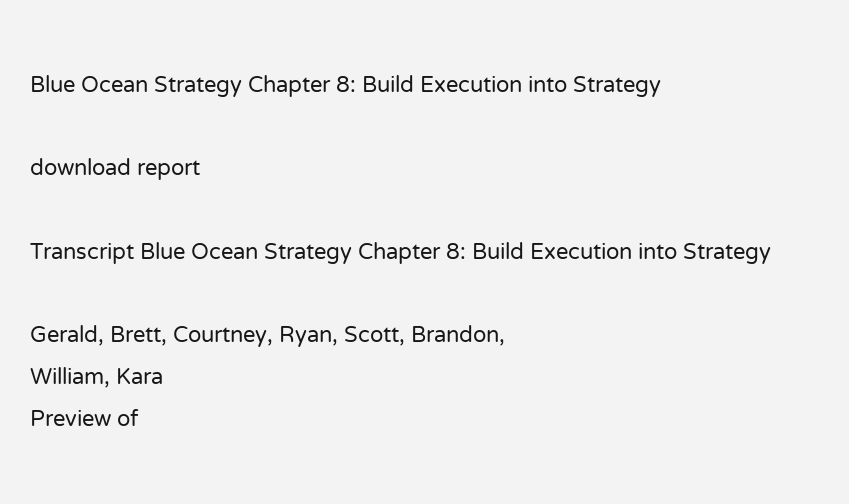Blue Ocean Strategy Chapter 8: Build Execution into Strategy

download report

Transcript Blue Ocean Strategy Chapter 8: Build Execution into Strategy

Gerald, Brett, Courtney, Ryan, Scott, Brandon,
William, Kara
Preview of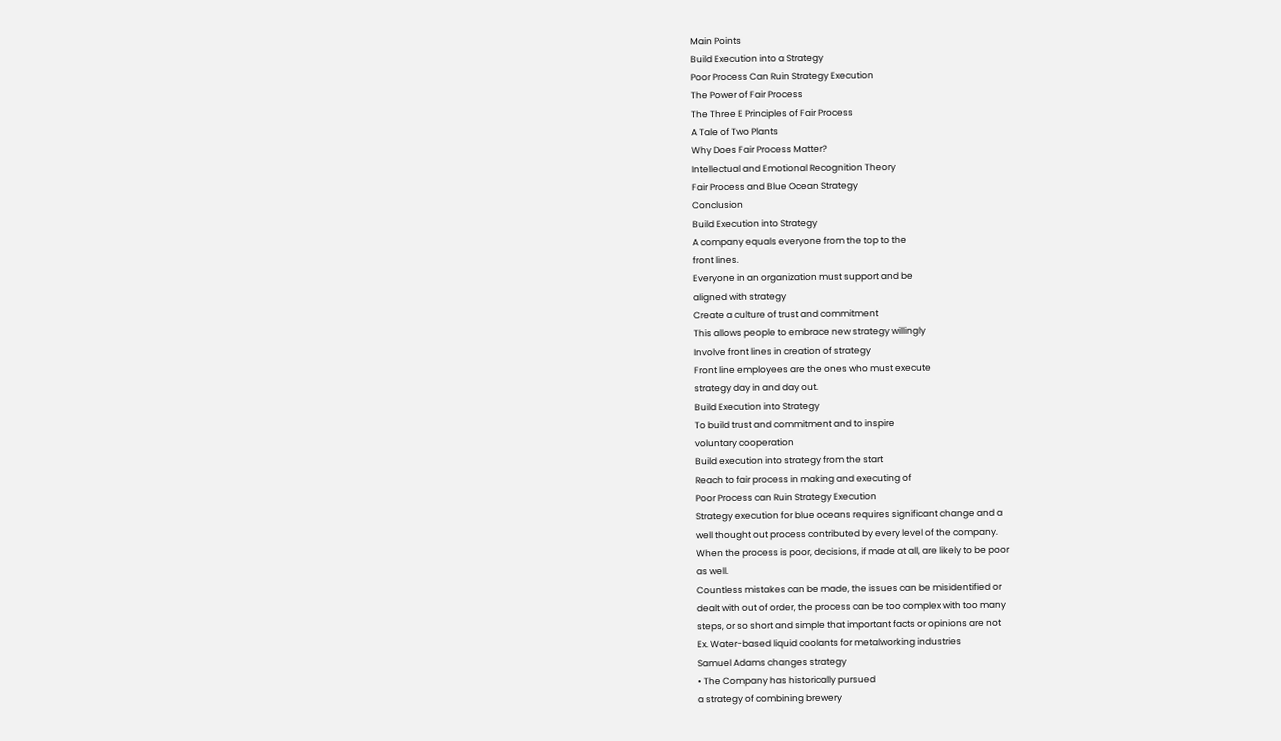Main Points
Build Execution into a Strategy
Poor Process Can Ruin Strategy Execution
The Power of Fair Process
The Three E Principles of Fair Process
A Tale of Two Plants
Why Does Fair Process Matter?
Intellectual and Emotional Recognition Theory
Fair Process and Blue Ocean Strategy
Conclusion
Build Execution into Strategy
A company equals everyone from the top to the
front lines.
Everyone in an organization must support and be
aligned with strategy
Create a culture of trust and commitment
This allows people to embrace new strategy willingly
Involve front lines in creation of strategy
Front line employees are the ones who must execute
strategy day in and day out.
Build Execution into Strategy
To build trust and commitment and to inspire
voluntary cooperation
Build execution into strategy from the start
Reach to fair process in making and executing of
Poor Process can Ruin Strategy Execution
Strategy execution for blue oceans requires significant change and a
well thought out process contributed by every level of the company.
When the process is poor, decisions, if made at all, are likely to be poor
as well.
Countless mistakes can be made, the issues can be misidentified or
dealt with out of order, the process can be too complex with too many
steps, or so short and simple that important facts or opinions are not
Ex. Water-based liquid coolants for metalworking industries
Samuel Adams changes strategy
• The Company has historically pursued
a strategy of combining brewery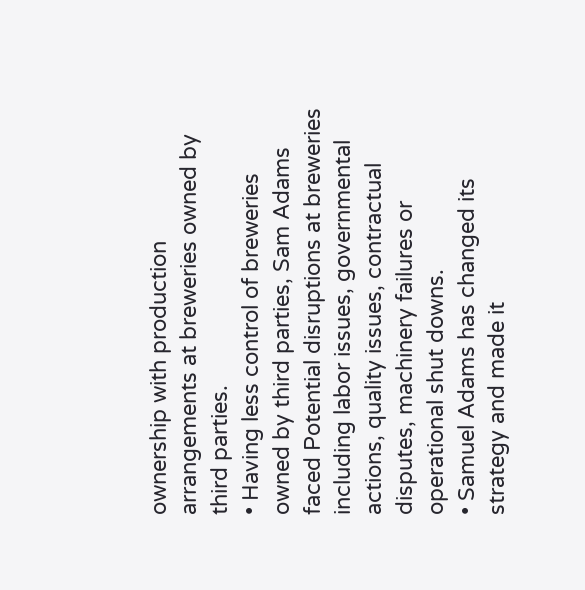ownership with production
arrangements at breweries owned by
third parties.
• Having less control of breweries
owned by third parties, Sam Adams
faced Potential disruptions at breweries
including labor issues, governmental
actions, quality issues, contractual
disputes, machinery failures or
operational shut downs.
• Samuel Adams has changed its
strategy and made it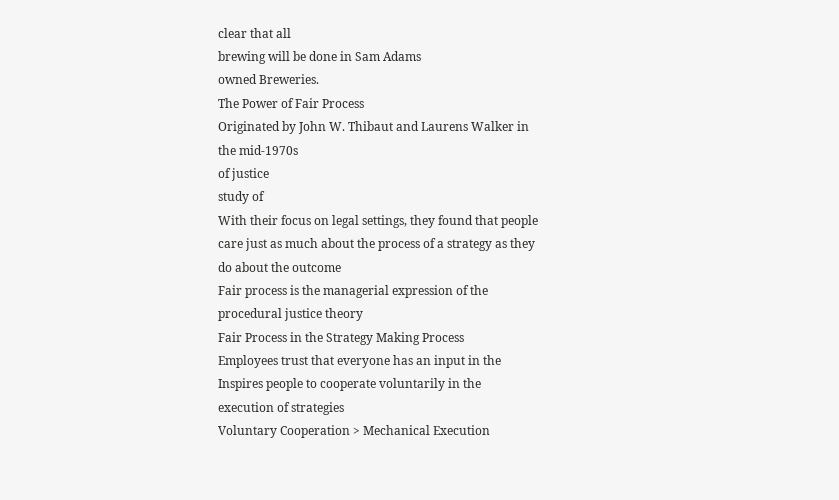clear that all
brewing will be done in Sam Adams
owned Breweries.
The Power of Fair Process
Originated by John W. Thibaut and Laurens Walker in
the mid-1970s
of justice
study of
With their focus on legal settings, they found that people
care just as much about the process of a strategy as they
do about the outcome
Fair process is the managerial expression of the
procedural justice theory
Fair Process in the Strategy Making Process
Employees trust that everyone has an input in the
Inspires people to cooperate voluntarily in the
execution of strategies
Voluntary Cooperation > Mechanical Execution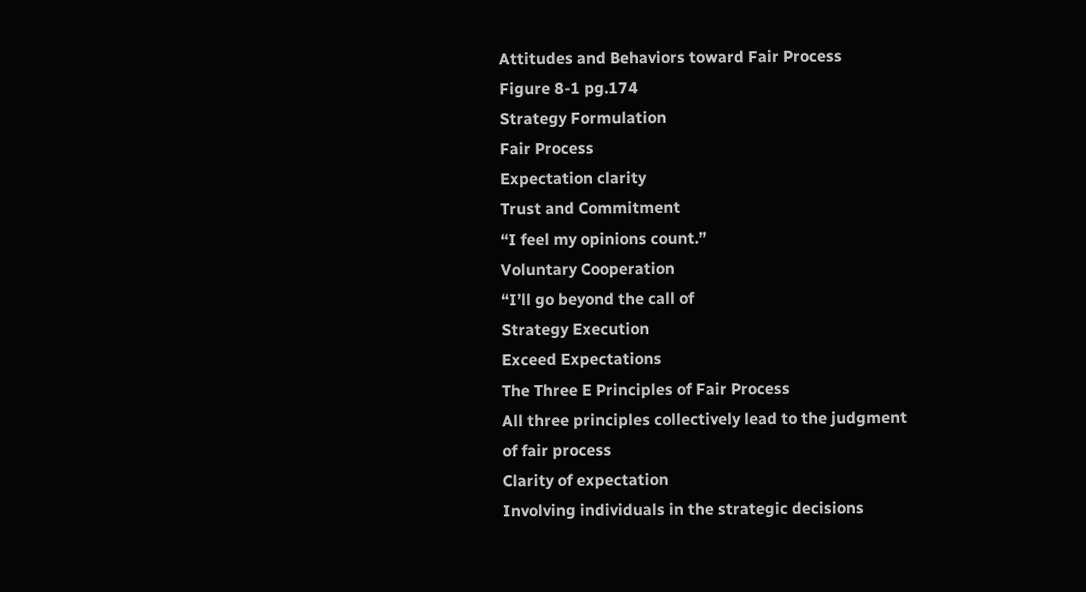Attitudes and Behaviors toward Fair Process
Figure 8-1 pg.174
Strategy Formulation
Fair Process
Expectation clarity
Trust and Commitment
“I feel my opinions count.”
Voluntary Cooperation
“I’ll go beyond the call of
Strategy Execution
Exceed Expectations
The Three E Principles of Fair Process
All three principles collectively lead to the judgment
of fair process
Clarity of expectation
Involving individuals in the strategic decisions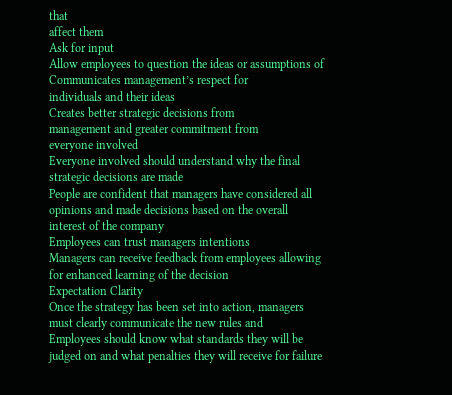that
affect them
Ask for input
Allow employees to question the ideas or assumptions of
Communicates management’s respect for
individuals and their ideas
Creates better strategic decisions from
management and greater commitment from
everyone involved
Everyone involved should understand why the final
strategic decisions are made
People are confident that managers have considered all
opinions and made decisions based on the overall
interest of the company
Employees can trust managers intentions
Managers can receive feedback from employees allowing
for enhanced learning of the decision
Expectation Clarity
Once the strategy has been set into action, managers
must clearly communicate the new rules and
Employees should know what standards they will be
judged on and what penalties they will receive for failure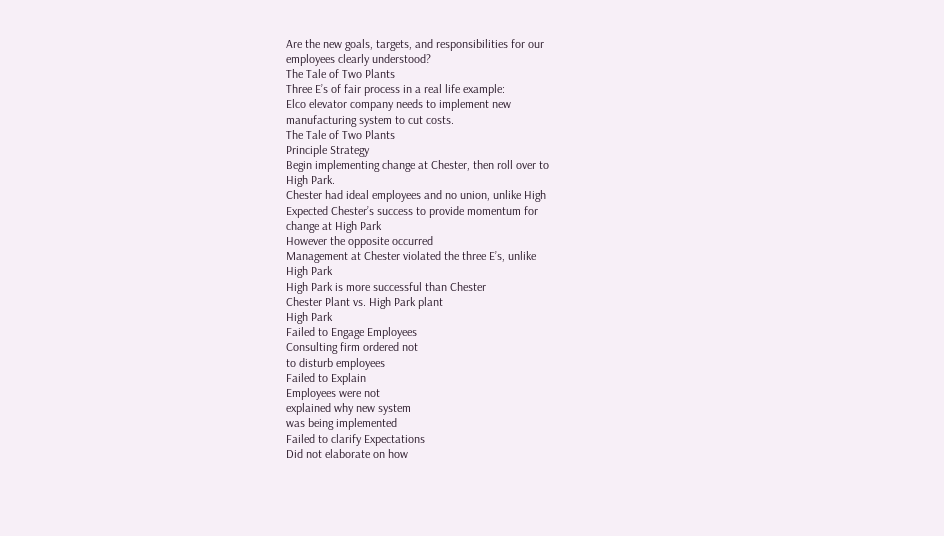Are the new goals, targets, and responsibilities for our
employees clearly understood?
The Tale of Two Plants
Three E’s of fair process in a real life example:
Elco elevator company needs to implement new
manufacturing system to cut costs.
The Tale of Two Plants
Principle Strategy
Begin implementing change at Chester, then roll over to
High Park.
Chester had ideal employees and no union, unlike High
Expected Chester’s success to provide momentum for
change at High Park
However the opposite occurred
Management at Chester violated the three E’s, unlike
High Park
High Park is more successful than Chester
Chester Plant vs. High Park plant
High Park
Failed to Engage Employees
Consulting firm ordered not
to disturb employees
Failed to Explain
Employees were not
explained why new system
was being implemented
Failed to clarify Expectations
Did not elaborate on how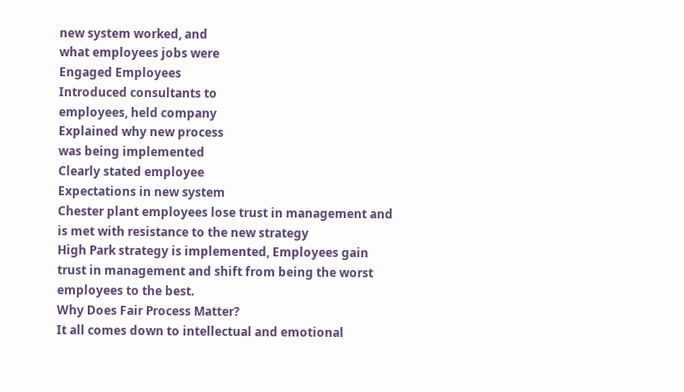new system worked, and
what employees jobs were
Engaged Employees
Introduced consultants to
employees, held company
Explained why new process
was being implemented
Clearly stated employee
Expectations in new system
Chester plant employees lose trust in management and
is met with resistance to the new strategy
High Park strategy is implemented, Employees gain
trust in management and shift from being the worst
employees to the best.
Why Does Fair Process Matter?
It all comes down to intellectual and emotional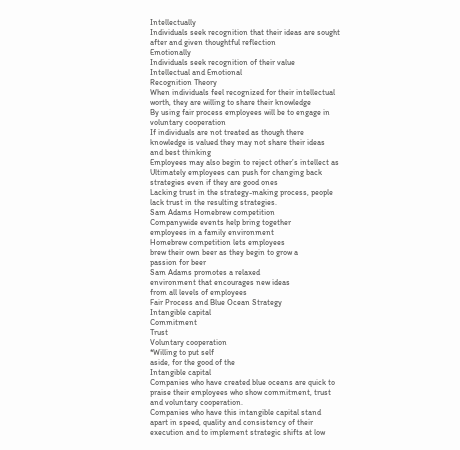Intellectually
Individuals seek recognition that their ideas are sought
after and given thoughtful reflection
Emotionally
Individuals seek recognition of their value
Intellectual and Emotional
Recognition Theory
When individuals feel recognized for their intellectual
worth, they are willing to share their knowledge
By using fair process employees will be to engage in
voluntary cooperation
If individuals are not treated as though there
knowledge is valued they may not share their ideas
and best thinking
Employees may also begin to reject other’s intellect as
Ultimately employees can push for changing back
strategies even if they are good ones
Lacking trust in the strategy-making process, people
lack trust in the resulting strategies.
Sam Adams Homebrew competition
Companywide events help bring together
employees in a family environment
Homebrew competition lets employees
brew their own beer as they begin to grow a
passion for beer
Sam Adams promotes a relaxed
environment that encourages new ideas
from all levels of employees
Fair Process and Blue Ocean Strategy
Intangible capital
Commitment
Trust
Voluntary cooperation
*Willing to put self
aside, for the good of the
Intangible capital
Companies who have created blue oceans are quick to
praise their employees who show commitment, trust
and voluntary cooperation.
Companies who have this intangible capital stand
apart in speed, quality and consistency of their
execution and to implement strategic shifts at low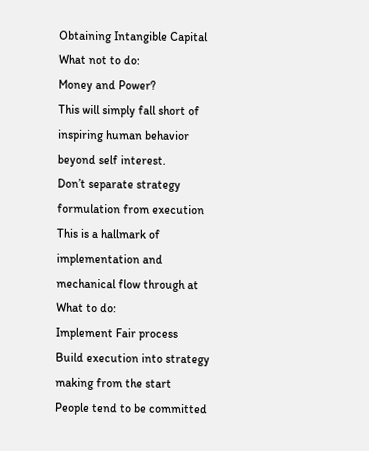Obtaining Intangible Capital
What not to do:
Money and Power?
This will simply fall short of
inspiring human behavior
beyond self interest.
Don’t separate strategy
formulation from execution
This is a hallmark of
implementation and
mechanical flow through at
What to do:
Implement Fair process
Build execution into strategy
making from the start
People tend to be committed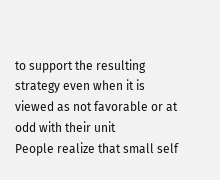to support the resulting
strategy even when it is
viewed as not favorable or at
odd with their unit
People realize that small self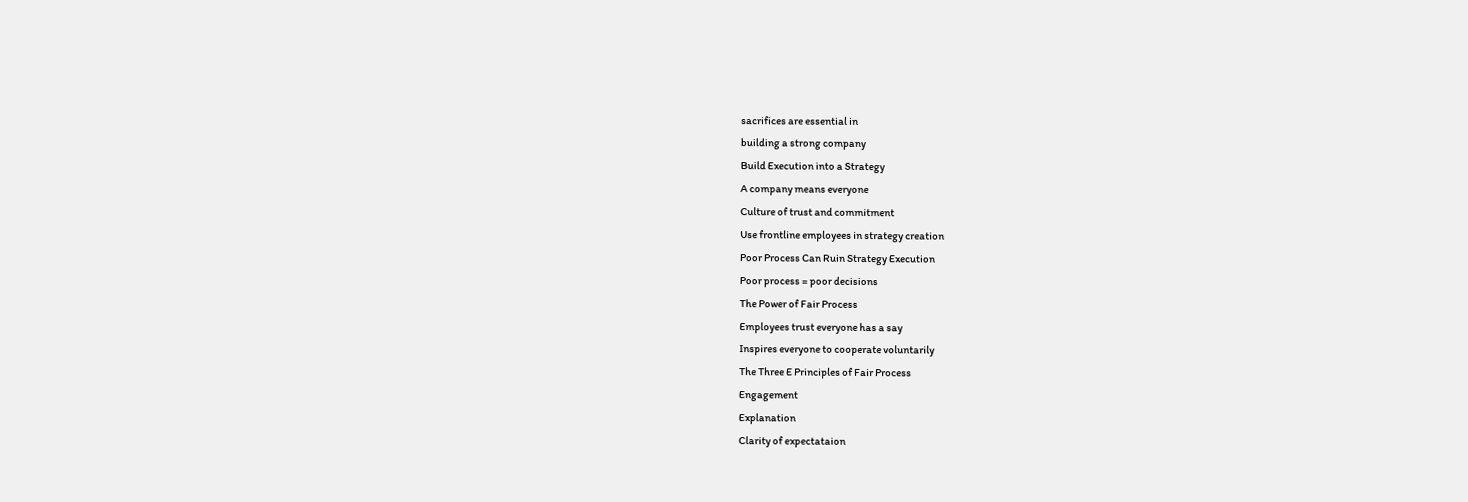sacrifices are essential in
building a strong company
Build Execution into a Strategy
A company means everyone
Culture of trust and commitment
Use frontline employees in strategy creation
Poor Process Can Ruin Strategy Execution
Poor process = poor decisions
The Power of Fair Process
Employees trust everyone has a say
Inspires everyone to cooperate voluntarily
The Three E Principles of Fair Process
Engagement
Explanation
Clarity of expectataion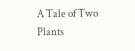A Tale of Two Plants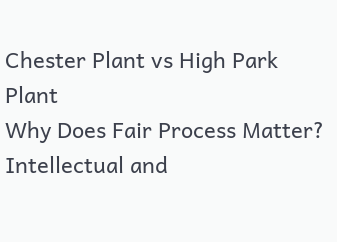Chester Plant vs High Park Plant
Why Does Fair Process Matter?
Intellectual and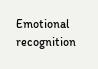Emotional recognition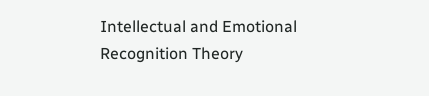Intellectual and Emotional Recognition Theory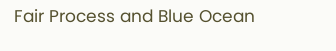Fair Process and Blue Ocean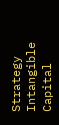Strategy
Intangible Capital